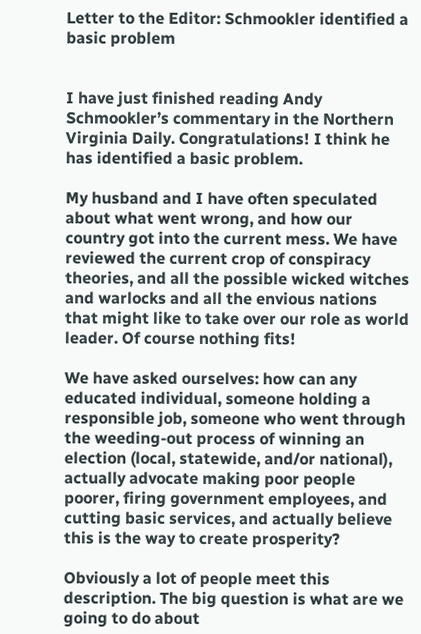Letter to the Editor: Schmookler identified a basic problem


I have just finished reading Andy Schmookler’s commentary in the Northern Virginia Daily. Congratulations! I think he has identified a basic problem.

My husband and I have often speculated about what went wrong, and how our country got into the current mess. We have reviewed the current crop of conspiracy theories, and all the possible wicked witches and warlocks and all the envious nations that might like to take over our role as world leader. Of course nothing fits!

We have asked ourselves: how can any educated individual, someone holding a responsible job, someone who went through the weeding-out process of winning an election (local, statewide, and/or national), actually advocate making poor people poorer, firing government employees, and cutting basic services, and actually believe this is the way to create prosperity?

Obviously a lot of people meet this description. The big question is what are we going to do about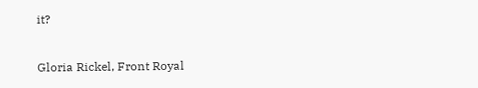it?

Gloria Rickel, Front Royal